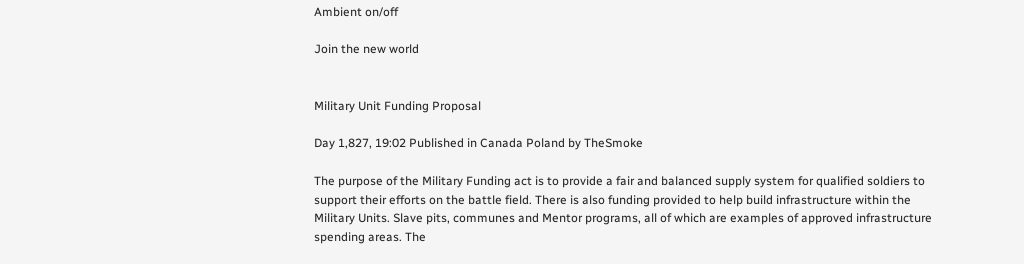Ambient on/off

Join the new world


Military Unit Funding Proposal

Day 1,827, 19:02 Published in Canada Poland by TheSmoke

The purpose of the Military Funding act is to provide a fair and balanced supply system for qualified soldiers to support their efforts on the battle field. There is also funding provided to help build infrastructure within the Military Units. Slave pits, communes and Mentor programs, all of which are examples of approved infrastructure spending areas. The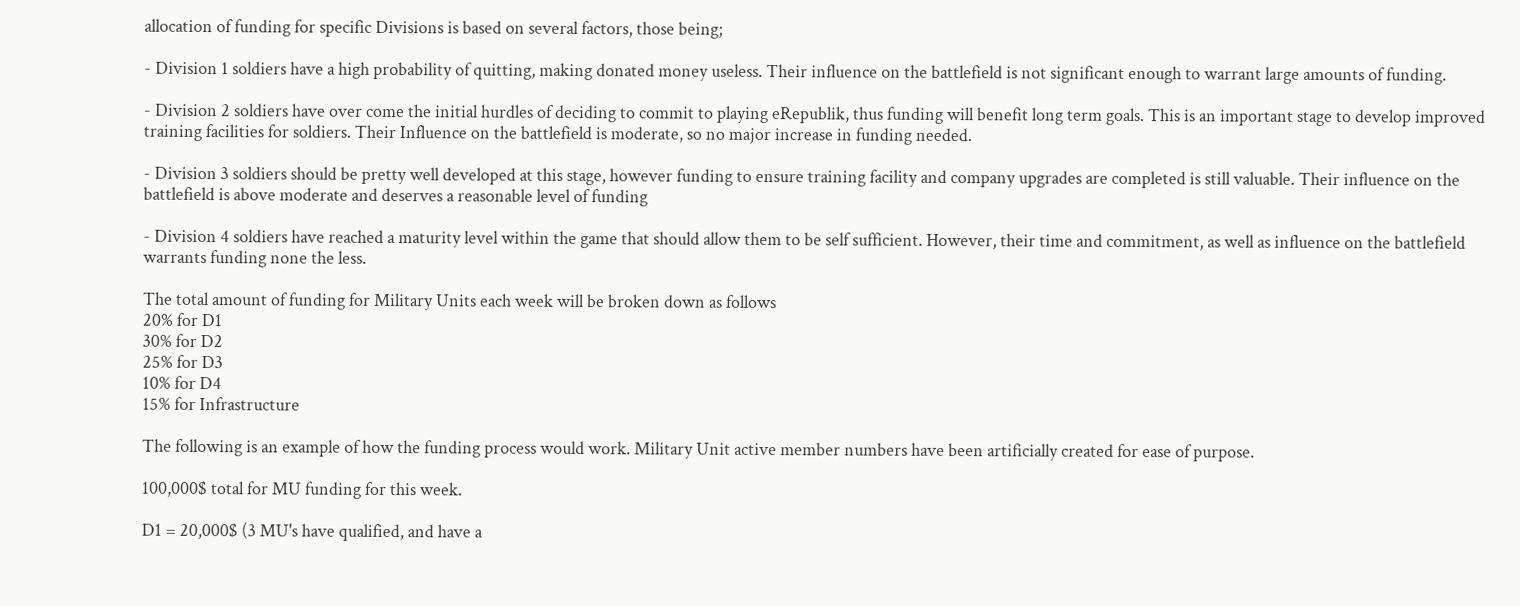allocation of funding for specific Divisions is based on several factors, those being;

- Division 1 soldiers have a high probability of quitting, making donated money useless. Their influence on the battlefield is not significant enough to warrant large amounts of funding.

- Division 2 soldiers have over come the initial hurdles of deciding to commit to playing eRepublik, thus funding will benefit long term goals. This is an important stage to develop improved training facilities for soldiers. Their Influence on the battlefield is moderate, so no major increase in funding needed.

- Division 3 soldiers should be pretty well developed at this stage, however funding to ensure training facility and company upgrades are completed is still valuable. Their influence on the battlefield is above moderate and deserves a reasonable level of funding

- Division 4 soldiers have reached a maturity level within the game that should allow them to be self sufficient. However, their time and commitment, as well as influence on the battlefield warrants funding none the less.

The total amount of funding for Military Units each week will be broken down as follows
20% for D1
30% for D2
25% for D3
10% for D4
15% for Infrastructure

The following is an example of how the funding process would work. Military Unit active member numbers have been artificially created for ease of purpose.

100,000$ total for MU funding for this week.

D1 = 20,000$ (3 MU's have qualified, and have a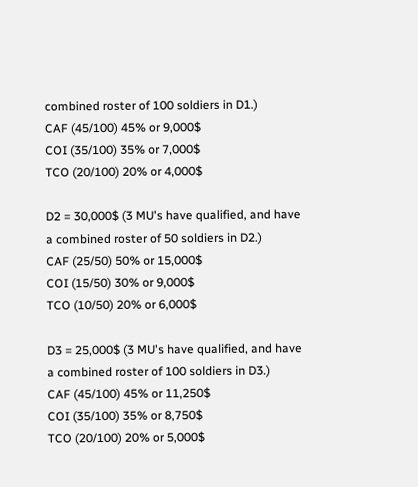combined roster of 100 soldiers in D1.)
CAF (45/100) 45% or 9,000$
COI (35/100) 35% or 7,000$
TCO (20/100) 20% or 4,000$

D2 = 30,000$ (3 MU's have qualified, and have a combined roster of 50 soldiers in D2.)
CAF (25/50) 50% or 15,000$
COI (15/50) 30% or 9,000$
TCO (10/50) 20% or 6,000$

D3 = 25,000$ (3 MU's have qualified, and have a combined roster of 100 soldiers in D3.)
CAF (45/100) 45% or 11,250$
COI (35/100) 35% or 8,750$
TCO (20/100) 20% or 5,000$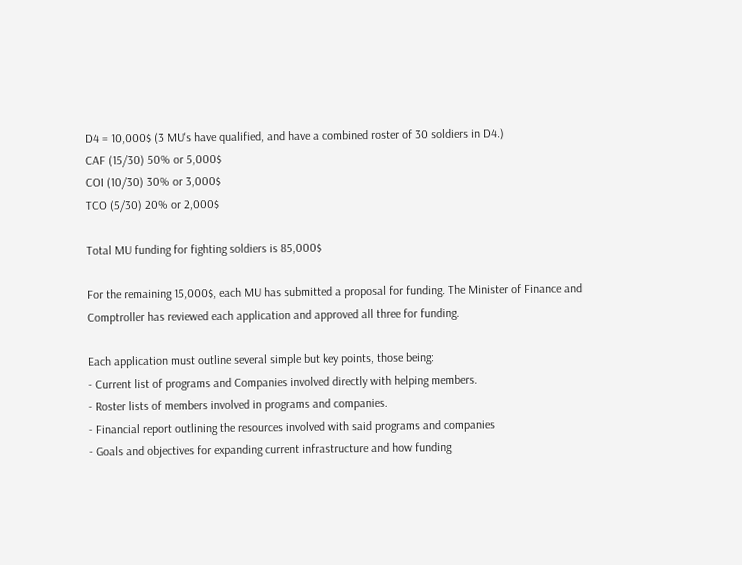D4 = 10,000$ (3 MU's have qualified, and have a combined roster of 30 soldiers in D4.)
CAF (15/30) 50% or 5,000$
COI (10/30) 30% or 3,000$
TCO (5/30) 20% or 2,000$

Total MU funding for fighting soldiers is 85,000$

For the remaining 15,000$, each MU has submitted a proposal for funding. The Minister of Finance and Comptroller has reviewed each application and approved all three for funding.

Each application must outline several simple but key points, those being:
- Current list of programs and Companies involved directly with helping members.
- Roster lists of members involved in programs and companies.
- Financial report outlining the resources involved with said programs and companies
- Goals and objectives for expanding current infrastructure and how funding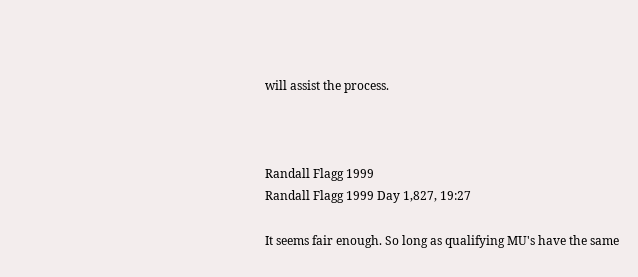will assist the process.



Randall Flagg 1999
Randall Flagg 1999 Day 1,827, 19:27

It seems fair enough. So long as qualifying MU's have the same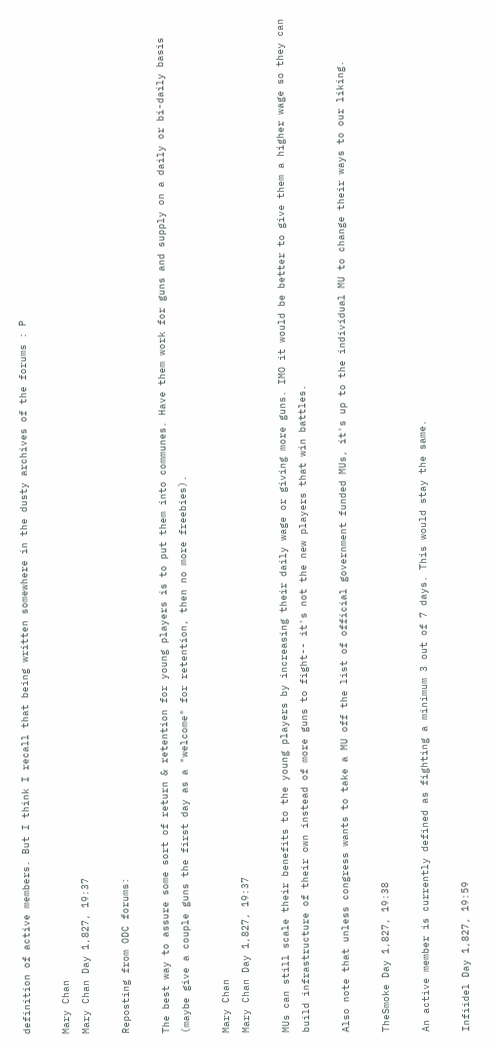definition of active members. But I think I recall that being written somewhere in the dusty archives of the forums : P

Mary Chan
Mary Chan Day 1,827, 19:37

Reposting from ODC forums:

The best way to assure some sort of return & retention for young players is to put them into communes. Have them work for guns and supply on a daily or bi-daily basis (maybe give a couple guns the first day as a "welcome" for retention, then no more freebies).

Mary Chan
Mary Chan Day 1,827, 19:37

MUs can still scale their benefits to the young players by increasing their daily wage or giving more guns. IMO it would be better to give them a higher wage so they can build infrastructure of their own instead of more guns to fight-- it's not the new players that win battles.

Also note that unless congress wants to take a MU off the list of official government funded MUs, it's up to the individual MU to change their ways to our liking.

TheSmoke Day 1,827, 19:38

An active member is currently defined as fighting a minimum 3 out of 7 days. This would stay the same.

Infiidel Day 1,827, 19:59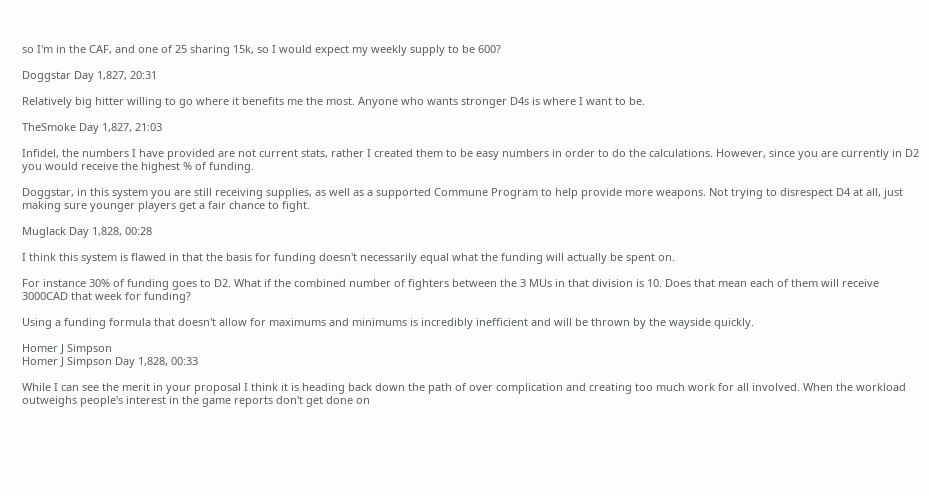so I'm in the CAF, and one of 25 sharing 15k, so I would expect my weekly supply to be 600?

Doggstar Day 1,827, 20:31

Relatively big hitter willing to go where it benefits me the most. Anyone who wants stronger D4s is where I want to be.

TheSmoke Day 1,827, 21:03

Infidel, the numbers I have provided are not current stats, rather I created them to be easy numbers in order to do the calculations. However, since you are currently in D2 you would receive the highest % of funding.

Doggstar, in this system you are still receiving supplies, as well as a supported Commune Program to help provide more weapons. Not trying to disrespect D4 at all, just making sure younger players get a fair chance to fight.

Muglack Day 1,828, 00:28

I think this system is flawed in that the basis for funding doesn't necessarily equal what the funding will actually be spent on.

For instance 30% of funding goes to D2. What if the combined number of fighters between the 3 MUs in that division is 10. Does that mean each of them will receive 3000CAD that week for funding?

Using a funding formula that doesn't allow for maximums and minimums is incredibly inefficient and will be thrown by the wayside quickly.

Homer J Simpson
Homer J Simpson Day 1,828, 00:33

While I can see the merit in your proposal I think it is heading back down the path of over complication and creating too much work for all involved. When the workload outweighs people's interest in the game reports don't get done on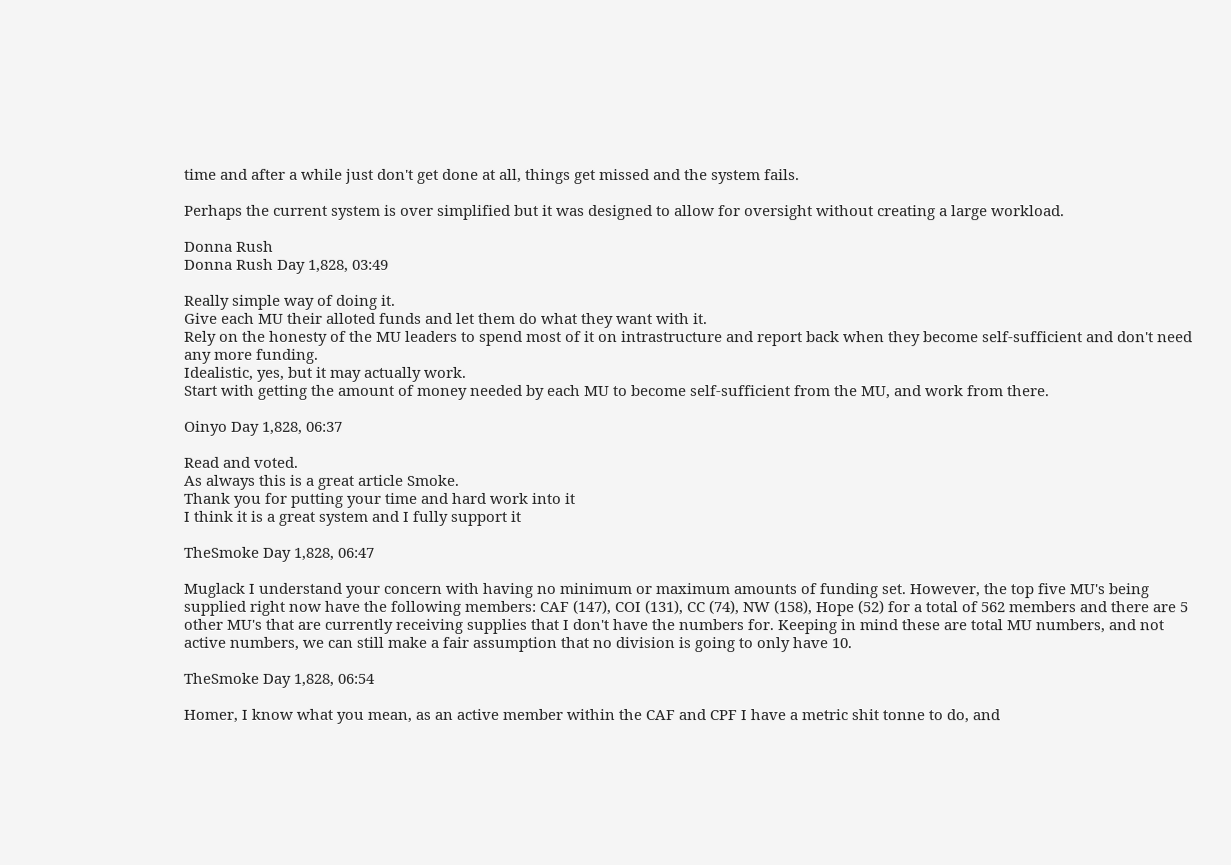time and after a while just don't get done at all, things get missed and the system fails.

Perhaps the current system is over simplified but it was designed to allow for oversight without creating a large workload.

Donna Rush
Donna Rush Day 1,828, 03:49

Really simple way of doing it.
Give each MU their alloted funds and let them do what they want with it.
Rely on the honesty of the MU leaders to spend most of it on intrastructure and report back when they become self-sufficient and don't need any more funding.
Idealistic, yes, but it may actually work.
Start with getting the amount of money needed by each MU to become self-sufficient from the MU, and work from there.

Oinyo Day 1,828, 06:37

Read and voted.
As always this is a great article Smoke.
Thank you for putting your time and hard work into it
I think it is a great system and I fully support it

TheSmoke Day 1,828, 06:47

Muglack I understand your concern with having no minimum or maximum amounts of funding set. However, the top five MU's being supplied right now have the following members: CAF (147), COI (131), CC (74), NW (158), Hope (52) for a total of 562 members and there are 5 other MU's that are currently receiving supplies that I don't have the numbers for. Keeping in mind these are total MU numbers, and not active numbers, we can still make a fair assumption that no division is going to only have 10.

TheSmoke Day 1,828, 06:54

Homer, I know what you mean, as an active member within the CAF and CPF I have a metric shit tonne to do, and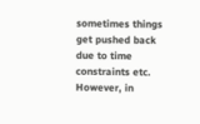sometimes things get pushed back due to time constraints etc. However, in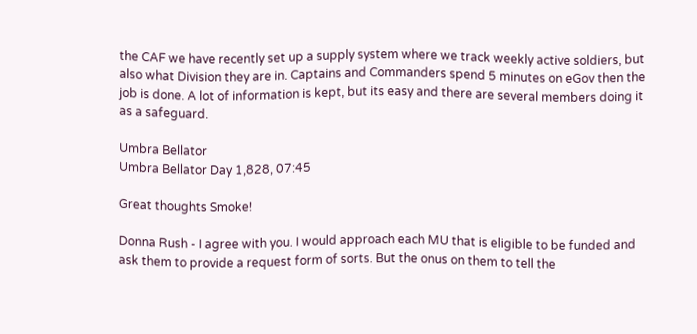the CAF we have recently set up a supply system where we track weekly active soldiers, but also what Division they are in. Captains and Commanders spend 5 minutes on eGov then the job is done. A lot of information is kept, but its easy and there are several members doing it as a safeguard.

Umbra Bellator
Umbra Bellator Day 1,828, 07:45

Great thoughts Smoke!

Donna Rush - I agree with you. I would approach each MU that is eligible to be funded and ask them to provide a request form of sorts. But the onus on them to tell the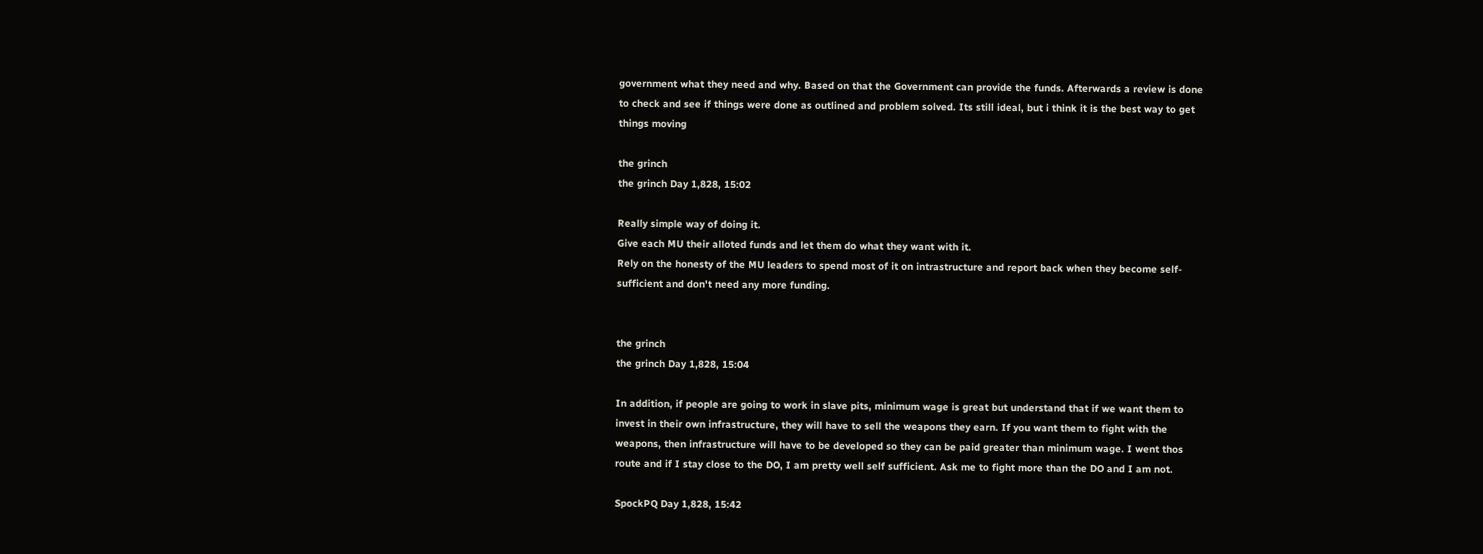government what they need and why. Based on that the Government can provide the funds. Afterwards a review is done to check and see if things were done as outlined and problem solved. Its still ideal, but i think it is the best way to get things moving

the grinch
the grinch Day 1,828, 15:02

Really simple way of doing it.
Give each MU their alloted funds and let them do what they want with it.
Rely on the honesty of the MU leaders to spend most of it on intrastructure and report back when they become self-sufficient and don't need any more funding.


the grinch
the grinch Day 1,828, 15:04

In addition, if people are going to work in slave pits, minimum wage is great but understand that if we want them to invest in their own infrastructure, they will have to sell the weapons they earn. If you want them to fight with the weapons, then infrastructure will have to be developed so they can be paid greater than minimum wage. I went thos route and if I stay close to the DO, I am pretty well self sufficient. Ask me to fight more than the DO and I am not.

SpockPQ Day 1,828, 15:42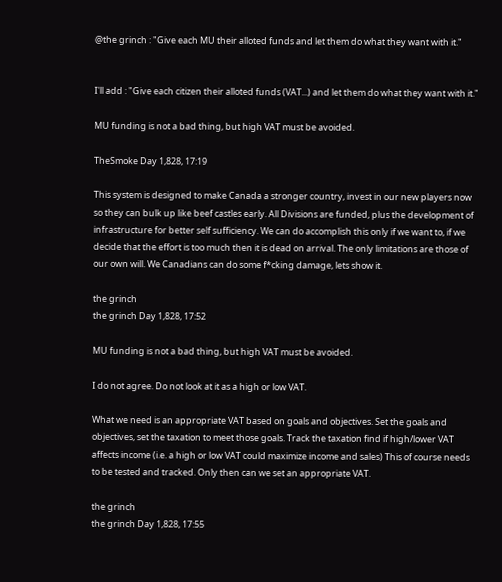@the grinch : "Give each MU their alloted funds and let them do what they want with it."


I'll add : "Give each citizen their alloted funds (VAT...) and let them do what they want with it."

MU funding is not a bad thing, but high VAT must be avoided.

TheSmoke Day 1,828, 17:19

This system is designed to make Canada a stronger country, invest in our new players now so they can bulk up like beef castles early. All Divisions are funded, plus the development of infrastructure for better self sufficiency. We can do accomplish this only if we want to, if we decide that the effort is too much then it is dead on arrival. The only limitations are those of our own will. We Canadians can do some f*cking damage, lets show it.

the grinch
the grinch Day 1,828, 17:52

MU funding is not a bad thing, but high VAT must be avoided.

I do not agree. Do not look at it as a high or low VAT.

What we need is an appropriate VAT based on goals and objectives. Set the goals and objectives, set the taxation to meet those goals. Track the taxation find if high/lower VAT affects income (i.e. a high or low VAT could maximize income and sales) This of course needs to be tested and tracked. Only then can we set an appropriate VAT.

the grinch
the grinch Day 1,828, 17:55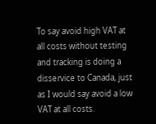To say avoid high VAT at all costs without testing and tracking is doing a disservice to Canada, just as I would say avoid a low VAT at all costs.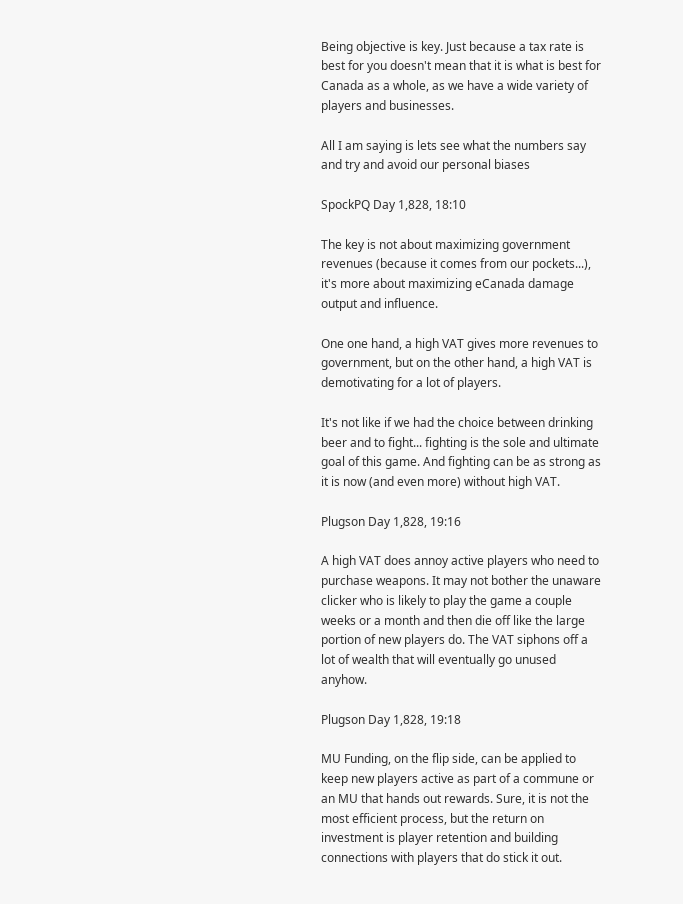Being objective is key. Just because a tax rate is best for you doesn't mean that it is what is best for Canada as a whole, as we have a wide variety of players and businesses.

All I am saying is lets see what the numbers say and try and avoid our personal biases

SpockPQ Day 1,828, 18:10

The key is not about maximizing government revenues (because it comes from our pockets...), it's more about maximizing eCanada damage output and influence.

One one hand, a high VAT gives more revenues to government, but on the other hand, a high VAT is demotivating for a lot of players.

It's not like if we had the choice between drinking beer and to fight... fighting is the sole and ultimate goal of this game. And fighting can be as strong as it is now (and even more) without high VAT.

Plugson Day 1,828, 19:16

A high VAT does annoy active players who need to purchase weapons. It may not bother the unaware clicker who is likely to play the game a couple weeks or a month and then die off like the large portion of new players do. The VAT siphons off a lot of wealth that will eventually go unused anyhow.

Plugson Day 1,828, 19:18

MU Funding, on the flip side, can be applied to keep new players active as part of a commune or an MU that hands out rewards. Sure, it is not the most efficient process, but the return on investment is player retention and building connections with players that do stick it out.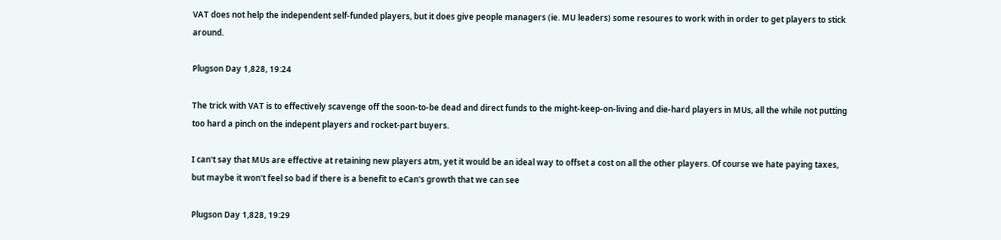VAT does not help the independent self-funded players, but it does give people managers (ie. MU leaders) some resoures to work with in order to get players to stick around.

Plugson Day 1,828, 19:24

The trick with VAT is to effectively scavenge off the soon-to-be dead and direct funds to the might-keep-on-living and die-hard players in MUs, all the while not putting too hard a pinch on the indepent players and rocket-part buyers.

I can't say that MUs are effective at retaining new players atm, yet it would be an ideal way to offset a cost on all the other players. Of course we hate paying taxes, but maybe it won't feel so bad if there is a benefit to eCan's growth that we can see

Plugson Day 1,828, 19:29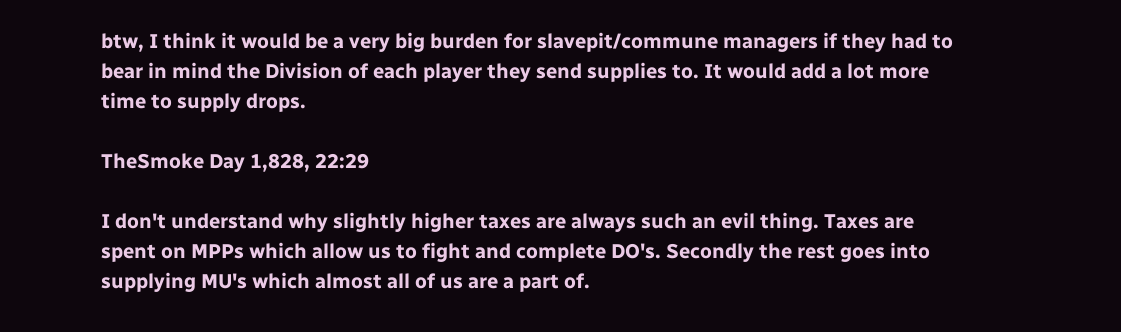btw, I think it would be a very big burden for slavepit/commune managers if they had to bear in mind the Division of each player they send supplies to. It would add a lot more time to supply drops.

TheSmoke Day 1,828, 22:29

I don't understand why slightly higher taxes are always such an evil thing. Taxes are spent on MPPs which allow us to fight and complete DO's. Secondly the rest goes into supplying MU's which almost all of us are a part of.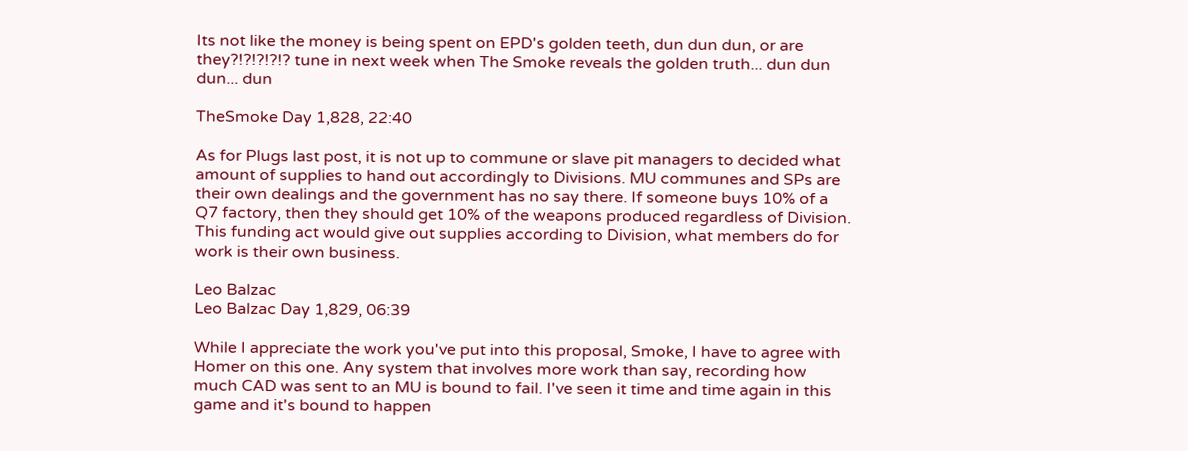Its not like the money is being spent on EPD's golden teeth, dun dun dun, or are they?!?!?!?!? tune in next week when The Smoke reveals the golden truth... dun dun dun... dun

TheSmoke Day 1,828, 22:40

As for Plugs last post, it is not up to commune or slave pit managers to decided what amount of supplies to hand out accordingly to Divisions. MU communes and SPs are their own dealings and the government has no say there. If someone buys 10% of a Q7 factory, then they should get 10% of the weapons produced regardless of Division. This funding act would give out supplies according to Division, what members do for work is their own business.

Leo Balzac
Leo Balzac Day 1,829, 06:39

While I appreciate the work you've put into this proposal, Smoke, I have to agree with Homer on this one. Any system that involves more work than say, recording how much CAD was sent to an MU is bound to fail. I've seen it time and time again in this game and it's bound to happen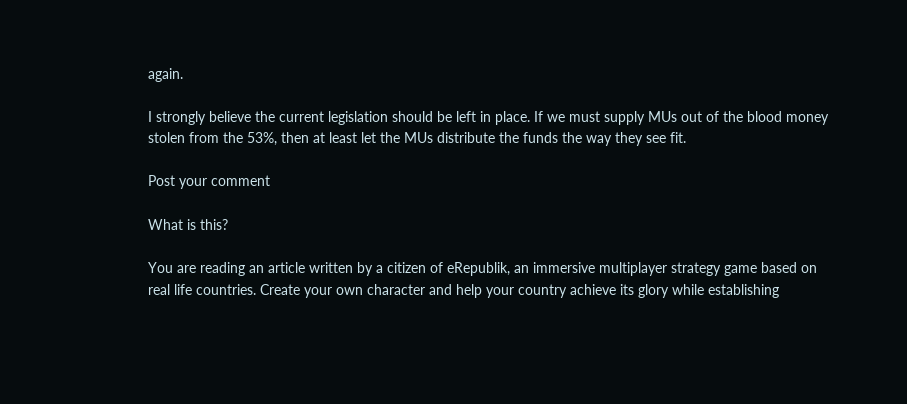again.

I strongly believe the current legislation should be left in place. If we must supply MUs out of the blood money stolen from the 53%, then at least let the MUs distribute the funds the way they see fit.

Post your comment

What is this?

You are reading an article written by a citizen of eRepublik, an immersive multiplayer strategy game based on real life countries. Create your own character and help your country achieve its glory while establishing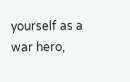yourself as a war hero,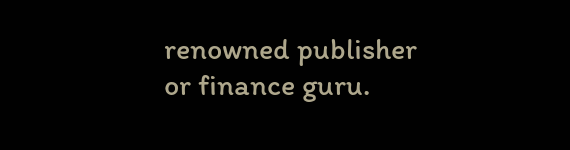renowned publisher or finance guru.